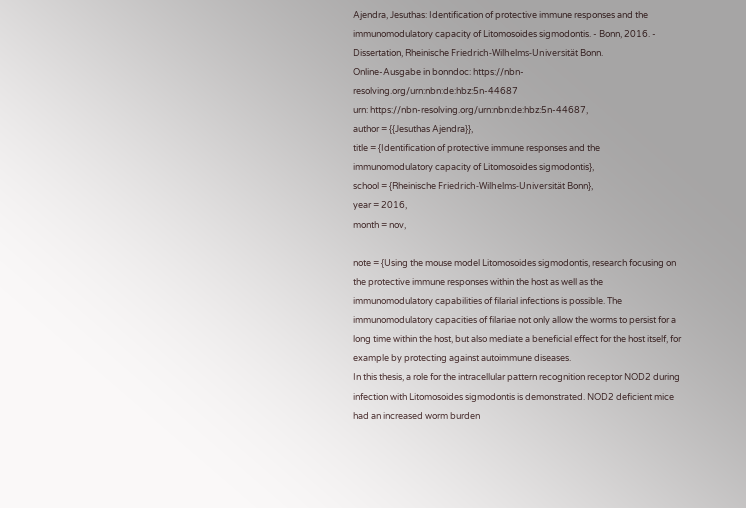Ajendra, Jesuthas: Identification of protective immune responses and the immunomodulatory capacity of Litomosoides sigmodontis. - Bonn, 2016. - Dissertation, Rheinische Friedrich-Wilhelms-Universität Bonn.
Online-Ausgabe in bonndoc: https://nbn-resolving.org/urn:nbn:de:hbz:5n-44687
urn: https://nbn-resolving.org/urn:nbn:de:hbz:5n-44687,
author = {{Jesuthas Ajendra}},
title = {Identification of protective immune responses and the immunomodulatory capacity of Litomosoides sigmodontis},
school = {Rheinische Friedrich-Wilhelms-Universität Bonn},
year = 2016,
month = nov,

note = {Using the mouse model Litomosoides sigmodontis, research focusing on the protective immune responses within the host as well as the immunomodulatory capabilities of filarial infections is possible. The immunomodulatory capacities of filariae not only allow the worms to persist for a long time within the host, but also mediate a beneficial effect for the host itself, for example by protecting against autoimmune diseases.
In this thesis, a role for the intracellular pattern recognition receptor NOD2 during infection with Litomosoides sigmodontis is demonstrated. NOD2 deficient mice had an increased worm burden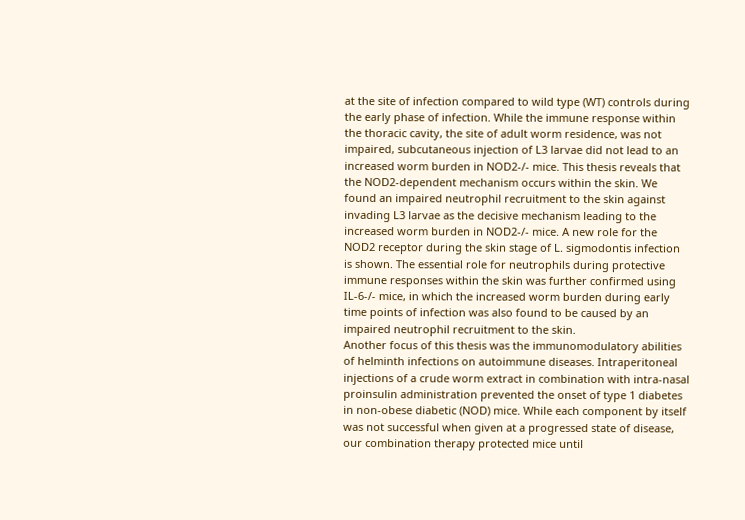at the site of infection compared to wild type (WT) controls during the early phase of infection. While the immune response within the thoracic cavity, the site of adult worm residence, was not impaired, subcutaneous injection of L3 larvae did not lead to an increased worm burden in NOD2-/- mice. This thesis reveals that the NOD2-dependent mechanism occurs within the skin. We found an impaired neutrophil recruitment to the skin against invading L3 larvae as the decisive mechanism leading to the increased worm burden in NOD2-/- mice. A new role for the NOD2 receptor during the skin stage of L. sigmodontis infection is shown. The essential role for neutrophils during protective immune responses within the skin was further confirmed using IL-6-/- mice, in which the increased worm burden during early time points of infection was also found to be caused by an impaired neutrophil recruitment to the skin.
Another focus of this thesis was the immunomodulatory abilities of helminth infections on autoimmune diseases. Intraperitoneal injections of a crude worm extract in combination with intra-nasal proinsulin administration prevented the onset of type 1 diabetes in non-obese diabetic (NOD) mice. While each component by itself was not successful when given at a progressed state of disease, our combination therapy protected mice until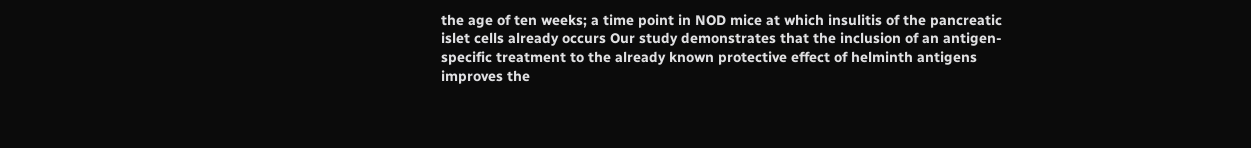the age of ten weeks; a time point in NOD mice at which insulitis of the pancreatic islet cells already occurs Our study demonstrates that the inclusion of an antigen-specific treatment to the already known protective effect of helminth antigens improves the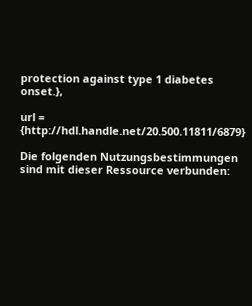protection against type 1 diabetes onset.},

url = {http://hdl.handle.net/20.500.11811/6879}

Die folgenden Nutzungsbestimmungen sind mit dieser Ressource verbunden: